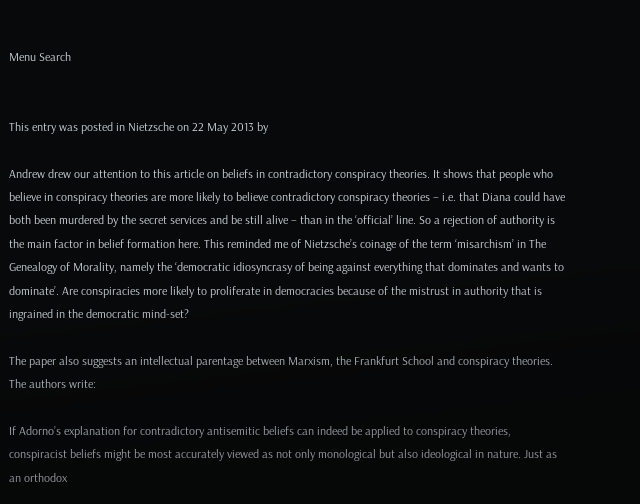Menu Search


This entry was posted in Nietzsche on 22 May 2013 by

Andrew drew our attention to this article on beliefs in contradictory conspiracy theories. It shows that people who believe in conspiracy theories are more likely to believe contradictory conspiracy theories – i.e. that Diana could have both been murdered by the secret services and be still alive – than in the ‘official’ line. So a rejection of authority is the main factor in belief formation here. This reminded me of Nietzsche’s coinage of the term ‘misarchism’ in The Genealogy of Morality, namely the ‘democratic idiosyncrasy of being against everything that dominates and wants to dominate’. Are conspiracies more likely to proliferate in democracies because of the mistrust in authority that is ingrained in the democratic mind-set?

The paper also suggests an intellectual parentage between Marxism, the Frankfurt School and conspiracy theories. The authors write:

If Adorno’s explanation for contradictory antisemitic beliefs can indeed be applied to conspiracy theories, conspiracist beliefs might be most accurately viewed as not only monological but also ideological in nature. Just as an orthodox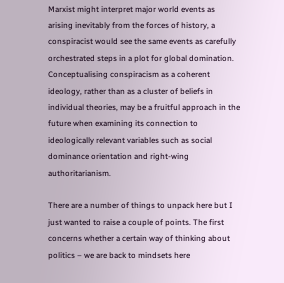Marxist might interpret major world events as arising inevitably from the forces of history, a conspiracist would see the same events as carefully orchestrated steps in a plot for global domination. Conceptualising conspiracism as a coherent ideology, rather than as a cluster of beliefs in individual theories, may be a fruitful approach in the future when examining its connection to ideologically relevant variables such as social dominance orientation and right-wing authoritarianism.

There are a number of things to unpack here but I just wanted to raise a couple of points. The first concerns whether a certain way of thinking about politics – we are back to mindsets here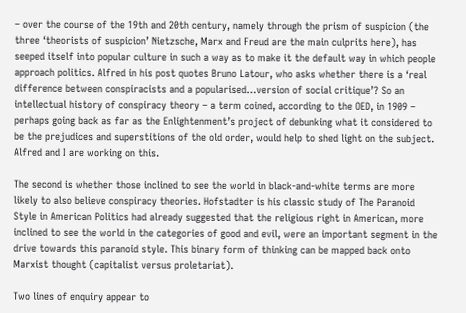– over the course of the 19th and 20th century, namely through the prism of suspicion (the three ‘theorists of suspicion’ Nietzsche, Marx and Freud are the main culprits here), has seeped itself into popular culture in such a way as to make it the default way in which people approach politics. Alfred in his post quotes Bruno Latour, who asks whether there is a ‘real difference between conspiracists and a popularised…version of social critique’? So an intellectual history of conspiracy theory – a term coined, according to the OED, in 1909 – perhaps going back as far as the Enlightenment’s project of debunking what it considered to be the prejudices and superstitions of the old order, would help to shed light on the subject. Alfred and I are working on this.

The second is whether those inclined to see the world in black-and-white terms are more likely to also believe conspiracy theories. Hofstadter is his classic study of The Paranoid Style in American Politics had already suggested that the religious right in American, more inclined to see the world in the categories of good and evil, were an important segment in the drive towards this paranoid style. This binary form of thinking can be mapped back onto Marxist thought (capitalist versus proletariat).

Two lines of enquiry appear to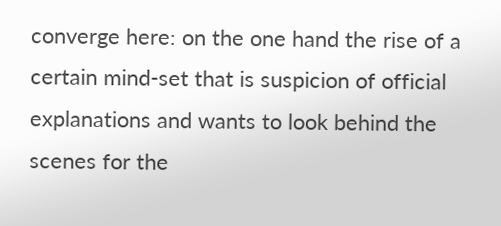converge here: on the one hand the rise of a certain mind-set that is suspicion of official explanations and wants to look behind the scenes for the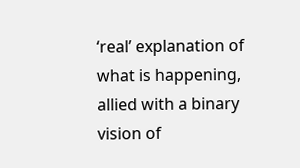‘real’ explanation of what is happening, allied with a binary vision of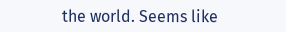the world. Seems like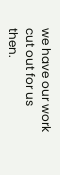we have our work cut out for us then.